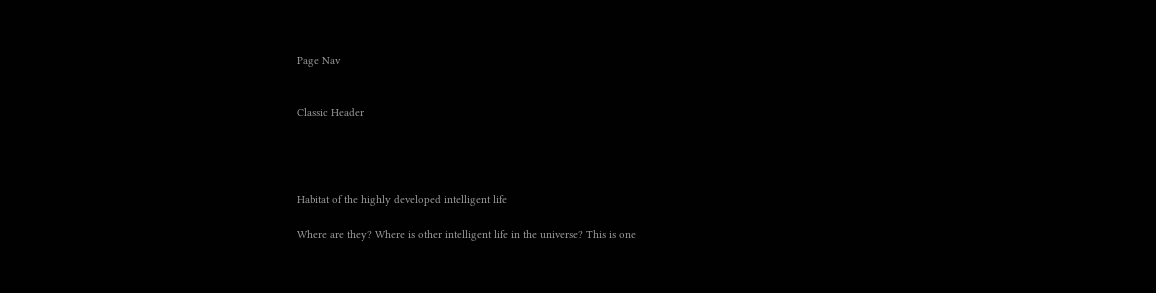Page Nav


Classic Header




Habitat of the highly developed intelligent life

Where are they? Where is other intelligent life in the universe? This is one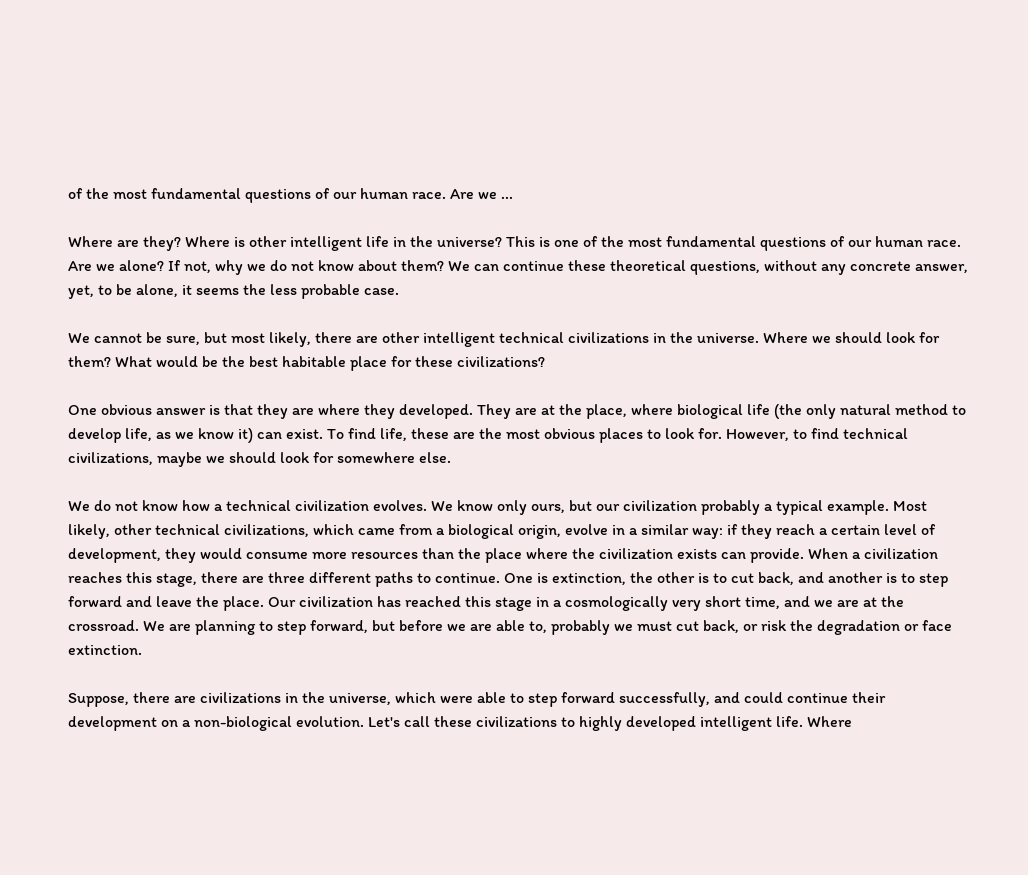of the most fundamental questions of our human race. Are we ...

Where are they? Where is other intelligent life in the universe? This is one of the most fundamental questions of our human race. Are we alone? If not, why we do not know about them? We can continue these theoretical questions, without any concrete answer, yet, to be alone, it seems the less probable case.

We cannot be sure, but most likely, there are other intelligent technical civilizations in the universe. Where we should look for them? What would be the best habitable place for these civilizations?

One obvious answer is that they are where they developed. They are at the place, where biological life (the only natural method to develop life, as we know it) can exist. To find life, these are the most obvious places to look for. However, to find technical civilizations, maybe we should look for somewhere else.

We do not know how a technical civilization evolves. We know only ours, but our civilization probably a typical example. Most likely, other technical civilizations, which came from a biological origin, evolve in a similar way: if they reach a certain level of development, they would consume more resources than the place where the civilization exists can provide. When a civilization reaches this stage, there are three different paths to continue. One is extinction, the other is to cut back, and another is to step forward and leave the place. Our civilization has reached this stage in a cosmologically very short time, and we are at the crossroad. We are planning to step forward, but before we are able to, probably we must cut back, or risk the degradation or face extinction.

Suppose, there are civilizations in the universe, which were able to step forward successfully, and could continue their development on a non-biological evolution. Let's call these civilizations to highly developed intelligent life. Where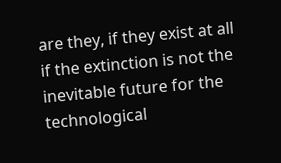are they, if they exist at all if the extinction is not the inevitable future for the technological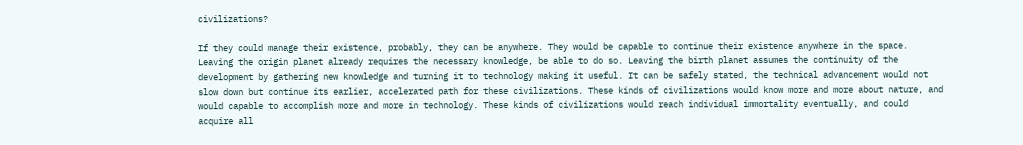civilizations?

If they could manage their existence, probably, they can be anywhere. They would be capable to continue their existence anywhere in the space. Leaving the origin planet already requires the necessary knowledge, be able to do so. Leaving the birth planet assumes the continuity of the development by gathering new knowledge and turning it to technology making it useful. It can be safely stated, the technical advancement would not slow down but continue its earlier, accelerated path for these civilizations. These kinds of civilizations would know more and more about nature, and would capable to accomplish more and more in technology. These kinds of civilizations would reach individual immortality eventually, and could acquire all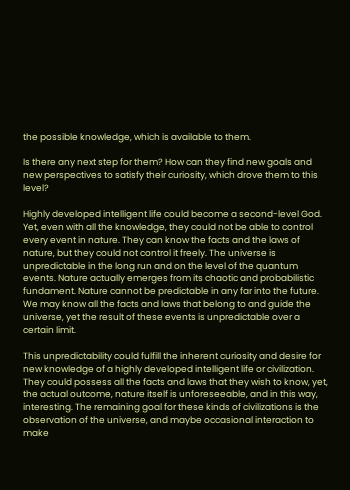the possible knowledge, which is available to them.

Is there any next step for them? How can they find new goals and new perspectives to satisfy their curiosity, which drove them to this level?

Highly developed intelligent life could become a second-level God. Yet, even with all the knowledge, they could not be able to control every event in nature. They can know the facts and the laws of nature, but they could not control it freely. The universe is unpredictable in the long run and on the level of the quantum events. Nature actually emerges from its chaotic and probabilistic fundament. Nature cannot be predictable in any far into the future. We may know all the facts and laws that belong to and guide the universe, yet the result of these events is unpredictable over a certain limit.

This unpredictability could fulfill the inherent curiosity and desire for new knowledge of a highly developed intelligent life or civilization. They could possess all the facts and laws that they wish to know, yet, the actual outcome, nature itself is unforeseeable, and in this way, interesting. The remaining goal for these kinds of civilizations is the observation of the universe, and maybe occasional interaction to make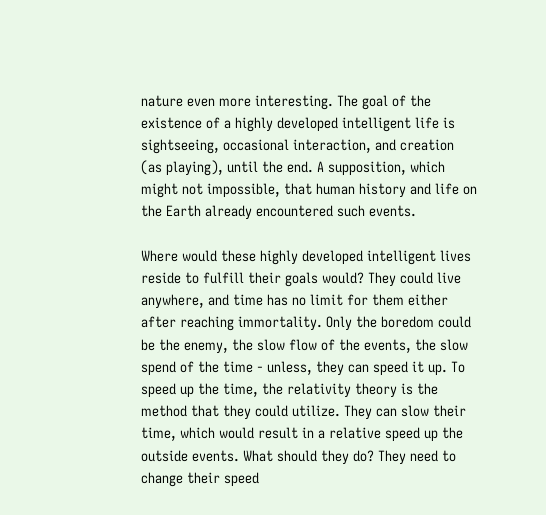nature even more interesting. The goal of the existence of a highly developed intelligent life is sightseeing, occasional interaction, and creation (as playing), until the end. A supposition, which might not impossible, that human history and life on the Earth already encountered such events.

Where would these highly developed intelligent lives reside to fulfill their goals would? They could live anywhere, and time has no limit for them either after reaching immortality. Only the boredom could be the enemy, the slow flow of the events, the slow spend of the time - unless, they can speed it up. To speed up the time, the relativity theory is the method that they could utilize. They can slow their time, which would result in a relative speed up the outside events. What should they do? They need to change their speed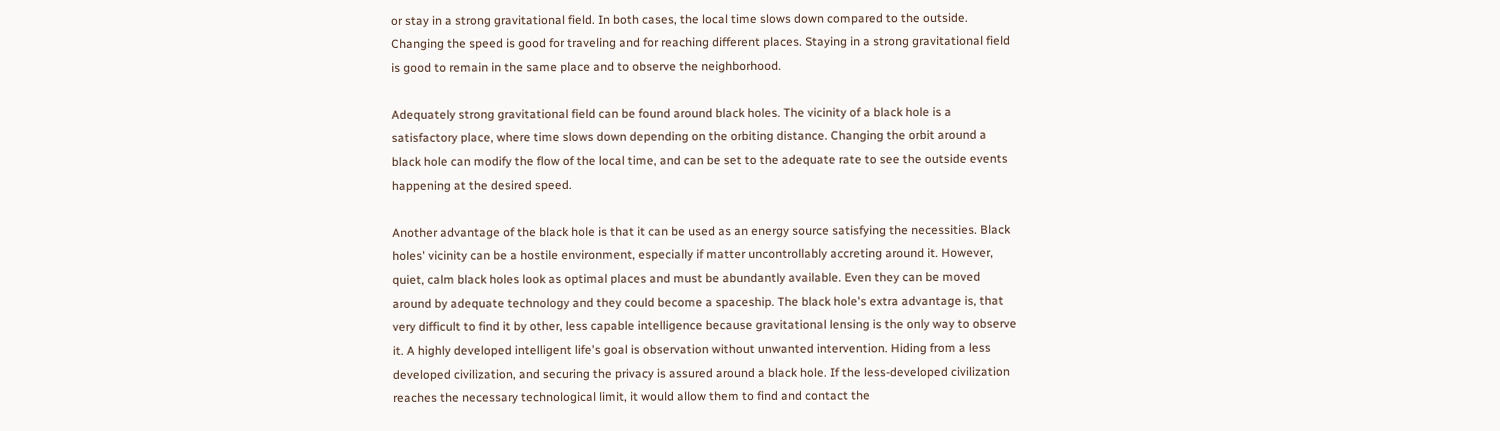or stay in a strong gravitational field. In both cases, the local time slows down compared to the outside. Changing the speed is good for traveling and for reaching different places. Staying in a strong gravitational field is good to remain in the same place and to observe the neighborhood.

Adequately strong gravitational field can be found around black holes. The vicinity of a black hole is a satisfactory place, where time slows down depending on the orbiting distance. Changing the orbit around a black hole can modify the flow of the local time, and can be set to the adequate rate to see the outside events happening at the desired speed.

Another advantage of the black hole is that it can be used as an energy source satisfying the necessities. Black holes' vicinity can be a hostile environment, especially if matter uncontrollably accreting around it. However, quiet, calm black holes look as optimal places and must be abundantly available. Even they can be moved around by adequate technology and they could become a spaceship. The black hole's extra advantage is, that very difficult to find it by other, less capable intelligence because gravitational lensing is the only way to observe it. A highly developed intelligent life's goal is observation without unwanted intervention. Hiding from a less developed civilization, and securing the privacy is assured around a black hole. If the less-developed civilization reaches the necessary technological limit, it would allow them to find and contact the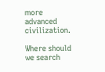more advanced civilization.

Where should we search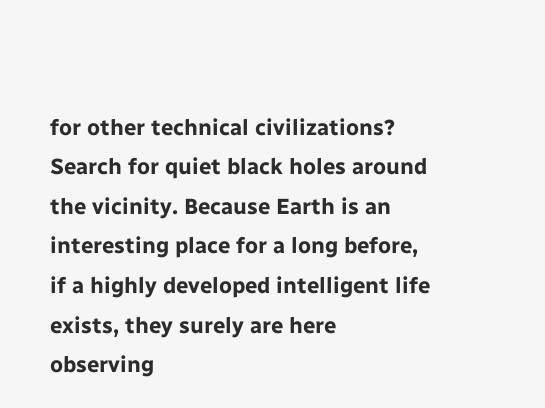for other technical civilizations? Search for quiet black holes around the vicinity. Because Earth is an interesting place for a long before, if a highly developed intelligent life exists, they surely are here observing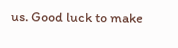us. Good luck to make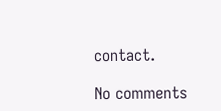contact.

No comments